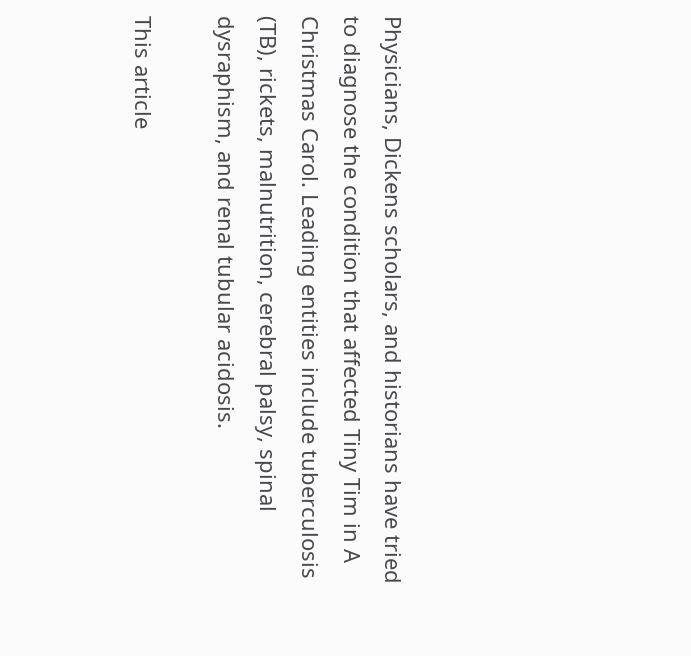Physicians, Dickens scholars, and historians have tried to diagnose the condition that affected Tiny Tim in A Christmas Carol. Leading entities include tuberculosis (TB), rickets, malnutrition, cerebral palsy, spinal dysraphism, and renal tubular acidosis.

This article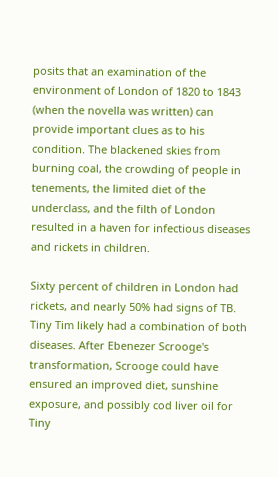posits that an examination of the environment of London of 1820 to 1843 (when the novella was written) can provide important clues as to his condition. The blackened skies from burning coal, the crowding of people in tenements, the limited diet of the underclass, and the filth of London resulted in a haven for infectious diseases and rickets in children.

Sixty percent of children in London had rickets, and nearly 50% had signs of TB. Tiny Tim likely had a combination of both diseases. After Ebenezer Scrooge's transformation, Scrooge could have ensured an improved diet, sunshine exposure, and possibly cod liver oil for Tiny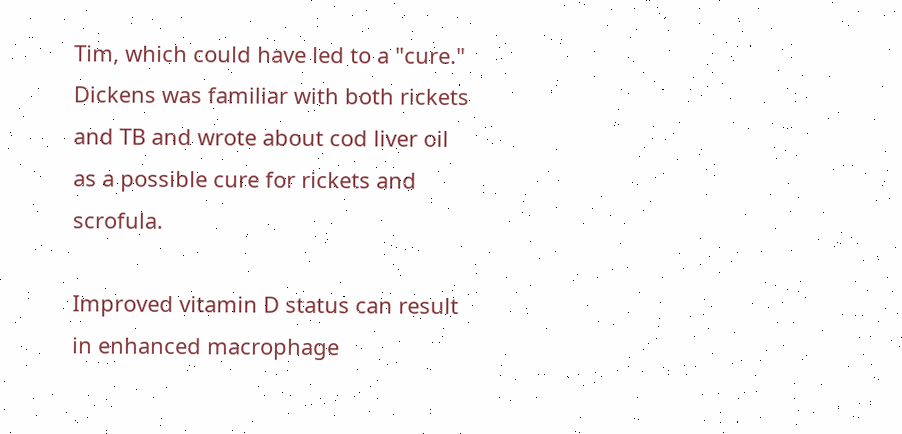Tim, which could have led to a "cure." Dickens was familiar with both rickets and TB and wrote about cod liver oil as a possible cure for rickets and scrofula.

Improved vitamin D status can result in enhanced macrophage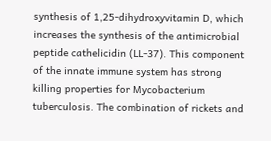synthesis of 1,25-dihydroxyvitamin D, which increases the synthesis of the antimicrobial peptide cathelicidin (LL-37). This component of the innate immune system has strong killing properties for Mycobacterium tuberculosis. The combination of rickets and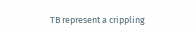TB represent a crippling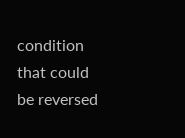condition that could be reversed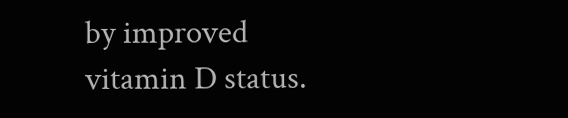by improved vitamin D status.